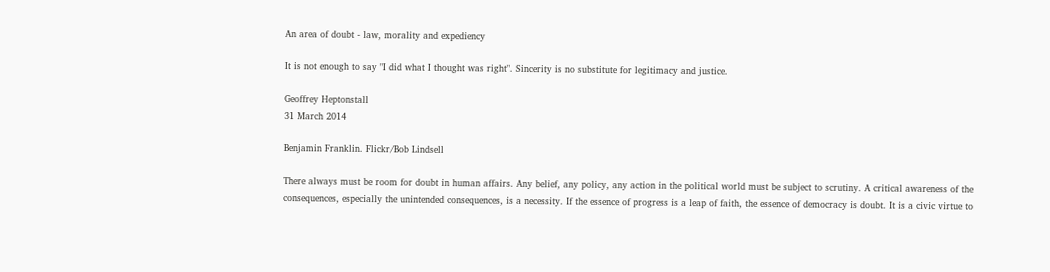An area of doubt - law, morality and expediency

It is not enough to say "I did what I thought was right". Sincerity is no substitute for legitimacy and justice.

Geoffrey Heptonstall
31 March 2014

Benjamin Franklin. Flickr/Bob Lindsell

There always must be room for doubt in human affairs. Any belief, any policy, any action in the political world must be subject to scrutiny. A critical awareness of the consequences, especially the unintended consequences, is a necessity. If the essence of progress is a leap of faith, the essence of democracy is doubt. It is a civic virtue to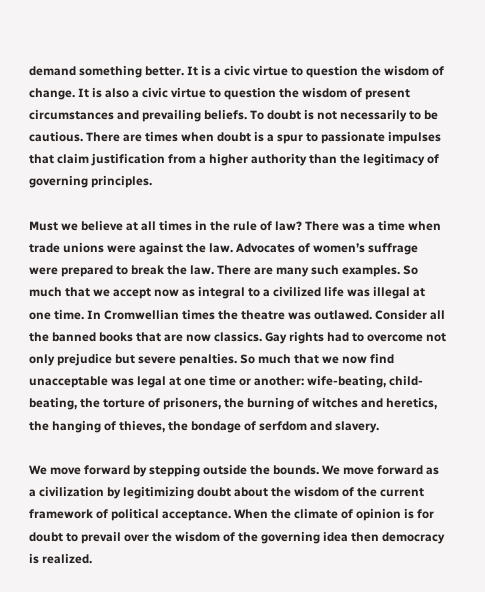demand something better. It is a civic virtue to question the wisdom of change. It is also a civic virtue to question the wisdom of present circumstances and prevailing beliefs. To doubt is not necessarily to be cautious. There are times when doubt is a spur to passionate impulses that claim justification from a higher authority than the legitimacy of governing principles.

Must we believe at all times in the rule of law? There was a time when trade unions were against the law. Advocates of women’s suffrage were prepared to break the law. There are many such examples. So much that we accept now as integral to a civilized life was illegal at one time. In Cromwellian times the theatre was outlawed. Consider all the banned books that are now classics. Gay rights had to overcome not only prejudice but severe penalties. So much that we now find unacceptable was legal at one time or another: wife-beating, child-beating, the torture of prisoners, the burning of witches and heretics, the hanging of thieves, the bondage of serfdom and slavery.

We move forward by stepping outside the bounds. We move forward as a civilization by legitimizing doubt about the wisdom of the current framework of political acceptance. When the climate of opinion is for doubt to prevail over the wisdom of the governing idea then democracy is realized.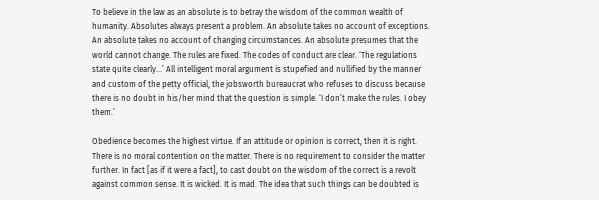To believe in the law as an absolute is to betray the wisdom of the common wealth of humanity. Absolutes always present a problem. An absolute takes no account of exceptions. An absolute takes no account of changing circumstances. An absolute presumes that the world cannot change. The rules are fixed. The codes of conduct are clear. ‘The regulations state quite clearly…’ All intelligent moral argument is stupefied and nullified by the manner and custom of the petty official, the jobsworth bureaucrat who refuses to discuss because there is no doubt in his/her mind that the question is simple. ‘I don’t make the rules. I obey them.’

Obedience becomes the highest virtue. If an attitude or opinion is correct, then it is right. There is no moral contention on the matter. There is no requirement to consider the matter further. In fact [as if it were a fact], to cast doubt on the wisdom of the correct is a revolt against common sense. It is wicked. It is mad. The idea that such things can be doubted is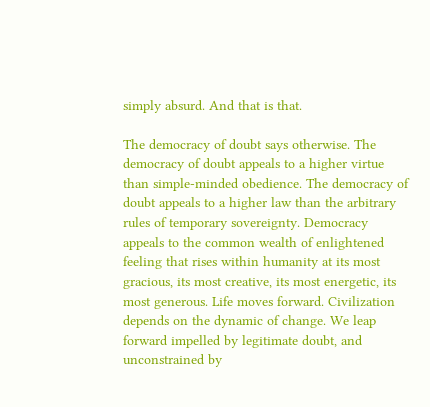simply absurd. And that is that.

The democracy of doubt says otherwise. The democracy of doubt appeals to a higher virtue than simple-minded obedience. The democracy of doubt appeals to a higher law than the arbitrary rules of temporary sovereignty. Democracy appeals to the common wealth of enlightened feeling that rises within humanity at its most gracious, its most creative, its most energetic, its most generous. Life moves forward. Civilization depends on the dynamic of change. We leap forward impelled by legitimate doubt, and unconstrained by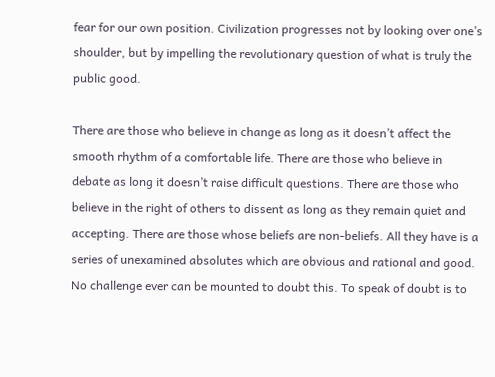fear for our own position. Civilization progresses not by looking over one’s shoulder, but by impelling the revolutionary question of what is truly the public good.

There are those who believe in change as long as it doesn’t affect the smooth rhythm of a comfortable life. There are those who believe in debate as long it doesn’t raise difficult questions. There are those who believe in the right of others to dissent as long as they remain quiet and accepting. There are those whose beliefs are non-beliefs. All they have is a series of unexamined absolutes which are obvious and rational and good. No challenge ever can be mounted to doubt this. To speak of doubt is to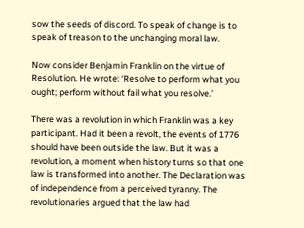sow the seeds of discord. To speak of change is to speak of treason to the unchanging moral law.

Now consider Benjamin Franklin on the virtue of Resolution. He wrote: ‘Resolve to perform what you ought; perform without fail what you resolve.’

There was a revolution in which Franklin was a key participant. Had it been a revolt, the events of 1776 should have been outside the law. But it was a revolution, a moment when history turns so that one law is transformed into another. The Declaration was of independence from a perceived tyranny. The revolutionaries argued that the law had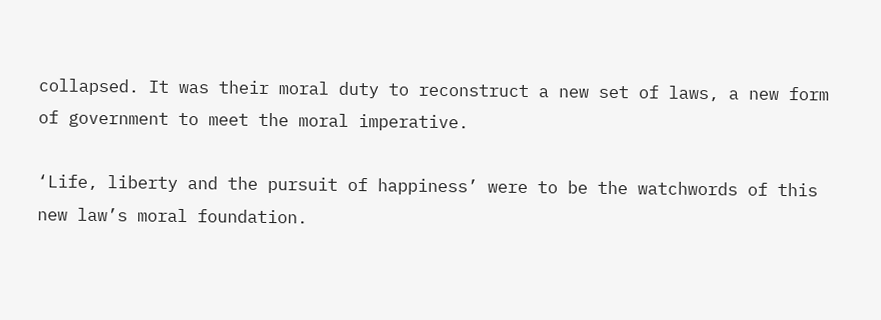collapsed. It was their moral duty to reconstruct a new set of laws, a new form of government to meet the moral imperative.

‘Life, liberty and the pursuit of happiness’ were to be the watchwords of this new law’s moral foundation.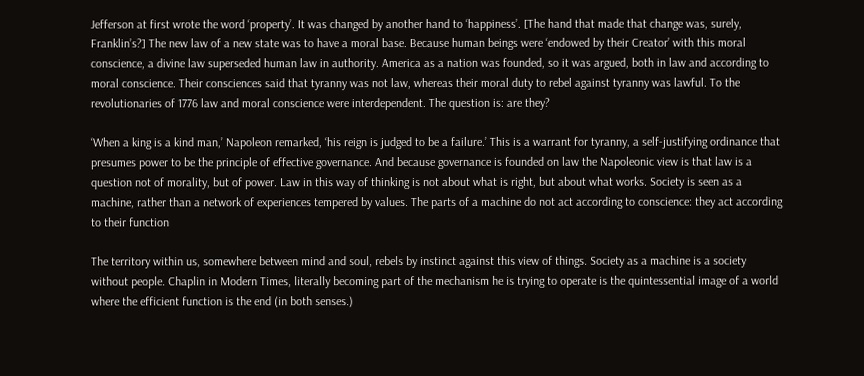Jefferson at first wrote the word ‘property’. It was changed by another hand to ‘happiness’. [The hand that made that change was, surely, Franklin’s?] The new law of a new state was to have a moral base. Because human beings were ‘endowed by their Creator’ with this moral conscience, a divine law superseded human law in authority. America as a nation was founded, so it was argued, both in law and according to moral conscience. Their consciences said that tyranny was not law, whereas their moral duty to rebel against tyranny was lawful. To the revolutionaries of 1776 law and moral conscience were interdependent. The question is: are they?

‘When a king is a kind man,’ Napoleon remarked, ‘his reign is judged to be a failure.’ This is a warrant for tyranny, a self-justifying ordinance that presumes power to be the principle of effective governance. And because governance is founded on law the Napoleonic view is that law is a question not of morality, but of power. Law in this way of thinking is not about what is right, but about what works. Society is seen as a machine, rather than a network of experiences tempered by values. The parts of a machine do not act according to conscience: they act according to their function

The territory within us, somewhere between mind and soul, rebels by instinct against this view of things. Society as a machine is a society without people. Chaplin in Modern Times, literally becoming part of the mechanism he is trying to operate is the quintessential image of a world where the efficient function is the end (in both senses.)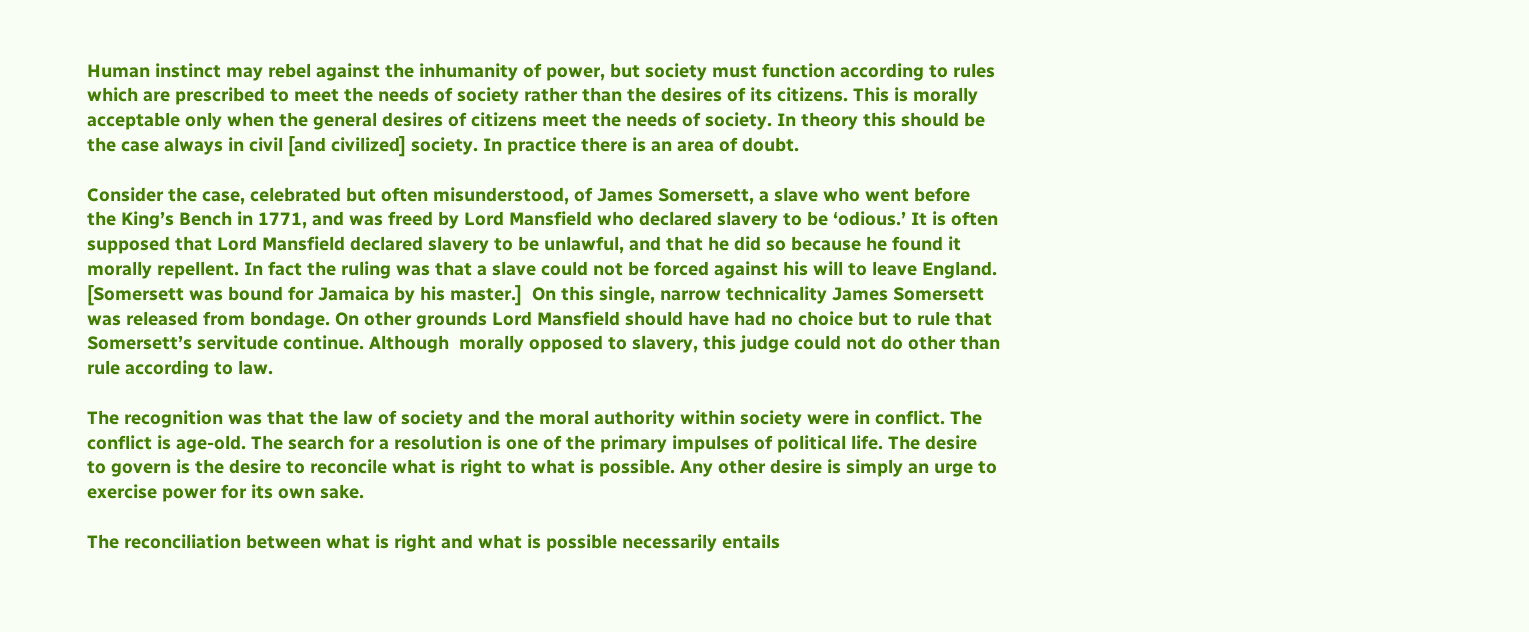Human instinct may rebel against the inhumanity of power, but society must function according to rules which are prescribed to meet the needs of society rather than the desires of its citizens. This is morally acceptable only when the general desires of citizens meet the needs of society. In theory this should be the case always in civil [and civilized] society. In practice there is an area of doubt.

Consider the case, celebrated but often misunderstood, of James Somersett, a slave who went before the King’s Bench in 1771, and was freed by Lord Mansfield who declared slavery to be ‘odious.’ It is often supposed that Lord Mansfield declared slavery to be unlawful, and that he did so because he found it morally repellent. In fact the ruling was that a slave could not be forced against his will to leave England. [Somersett was bound for Jamaica by his master.]  On this single, narrow technicality James Somersett was released from bondage. On other grounds Lord Mansfield should have had no choice but to rule that Somersett’s servitude continue. Although  morally opposed to slavery, this judge could not do other than rule according to law.

The recognition was that the law of society and the moral authority within society were in conflict. The conflict is age-old. The search for a resolution is one of the primary impulses of political life. The desire to govern is the desire to reconcile what is right to what is possible. Any other desire is simply an urge to exercise power for its own sake.

The reconciliation between what is right and what is possible necessarily entails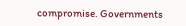compromise. Governments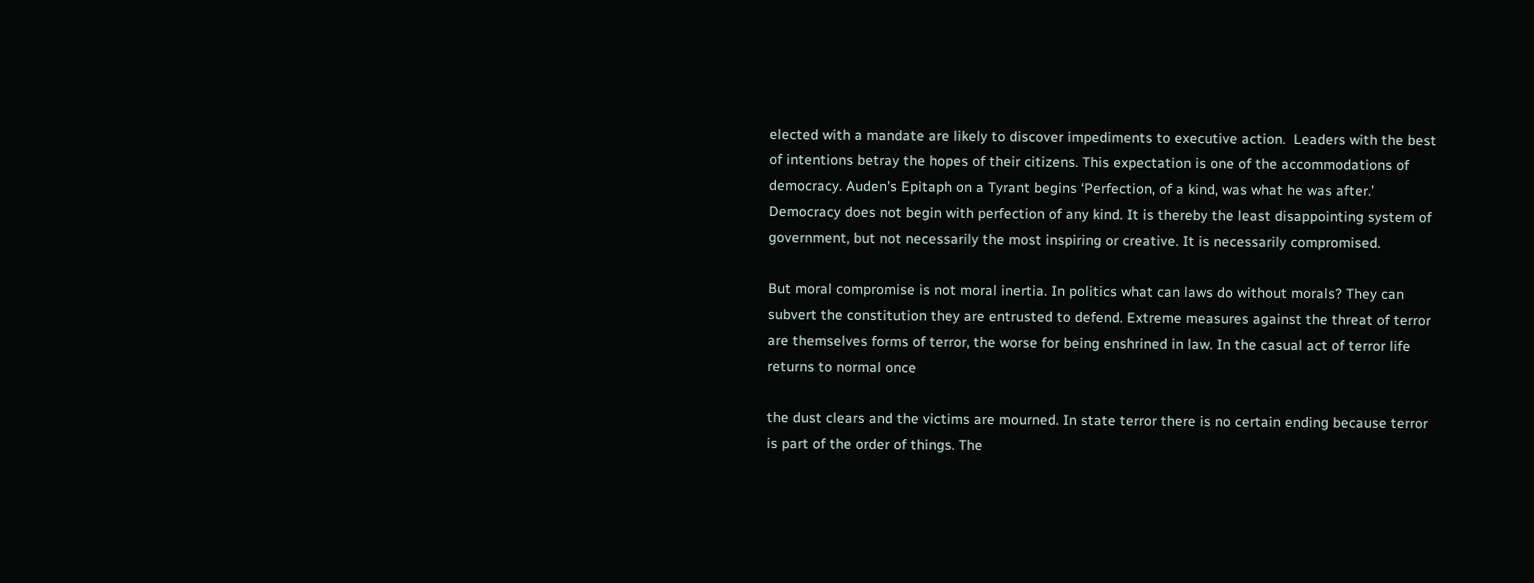elected with a mandate are likely to discover impediments to executive action.  Leaders with the best of intentions betray the hopes of their citizens. This expectation is one of the accommodations of democracy. Auden’s Epitaph on a Tyrant begins ‘Perfection, of a kind, was what he was after.’  Democracy does not begin with perfection of any kind. It is thereby the least disappointing system of government, but not necessarily the most inspiring or creative. It is necessarily compromised.

But moral compromise is not moral inertia. In politics what can laws do without morals? They can subvert the constitution they are entrusted to defend. Extreme measures against the threat of terror are themselves forms of terror, the worse for being enshrined in law. In the casual act of terror life returns to normal once

the dust clears and the victims are mourned. In state terror there is no certain ending because terror is part of the order of things. The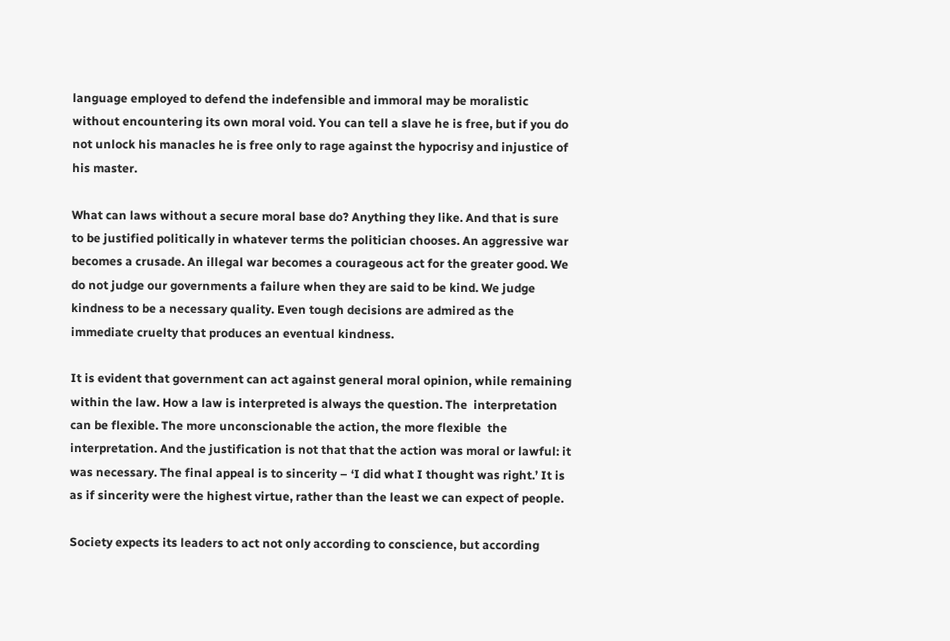language employed to defend the indefensible and immoral may be moralistic without encountering its own moral void. You can tell a slave he is free, but if you do not unlock his manacles he is free only to rage against the hypocrisy and injustice of his master.

What can laws without a secure moral base do? Anything they like. And that is sure to be justified politically in whatever terms the politician chooses. An aggressive war becomes a crusade. An illegal war becomes a courageous act for the greater good. We do not judge our governments a failure when they are said to be kind. We judge kindness to be a necessary quality. Even tough decisions are admired as the immediate cruelty that produces an eventual kindness.

It is evident that government can act against general moral opinion, while remaining within the law. How a law is interpreted is always the question. The  interpretation can be flexible. The more unconscionable the action, the more flexible  the interpretation. And the justification is not that that the action was moral or lawful: it was necessary. The final appeal is to sincerity – ‘I did what I thought was right.’ It is as if sincerity were the highest virtue, rather than the least we can expect of people.

Society expects its leaders to act not only according to conscience, but according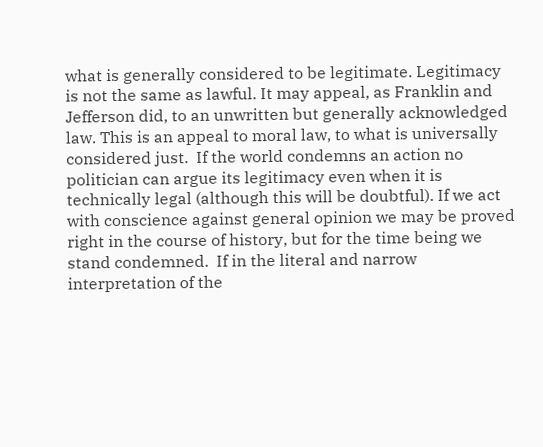what is generally considered to be legitimate. Legitimacy is not the same as lawful. It may appeal, as Franklin and Jefferson did, to an unwritten but generally acknowledged law. This is an appeal to moral law, to what is universally considered just.  If the world condemns an action no politician can argue its legitimacy even when it is technically legal (although this will be doubtful). If we act with conscience against general opinion we may be proved right in the course of history, but for the time being we stand condemned.  If in the literal and narrow interpretation of the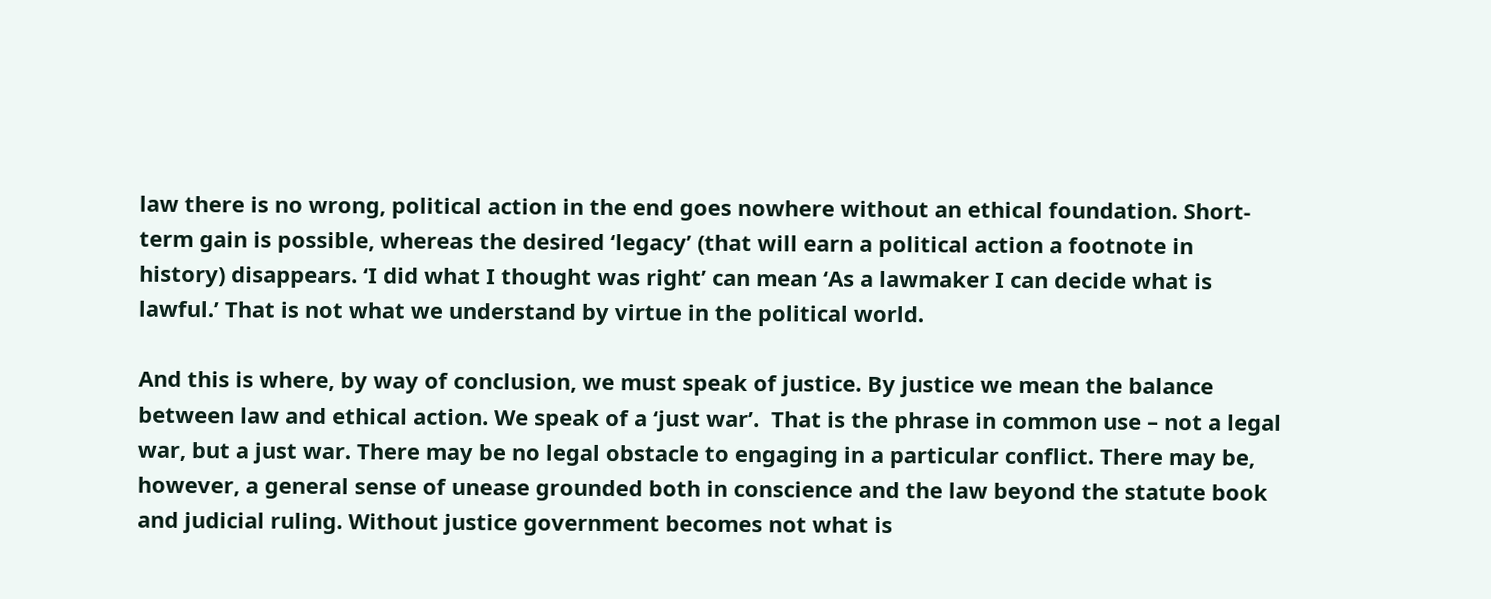law there is no wrong, political action in the end goes nowhere without an ethical foundation. Short-term gain is possible, whereas the desired ‘legacy’ (that will earn a political action a footnote in history) disappears. ‘I did what I thought was right’ can mean ‘As a lawmaker I can decide what is lawful.’ That is not what we understand by virtue in the political world.

And this is where, by way of conclusion, we must speak of justice. By justice we mean the balance between law and ethical action. We speak of a ‘just war’.  That is the phrase in common use – not a legal war, but a just war. There may be no legal obstacle to engaging in a particular conflict. There may be, however, a general sense of unease grounded both in conscience and the law beyond the statute book and judicial ruling. Without justice government becomes not what is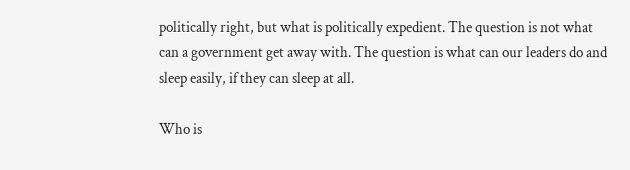politically right, but what is politically expedient. The question is not what can a government get away with. The question is what can our leaders do and sleep easily, if they can sleep at all.

Who is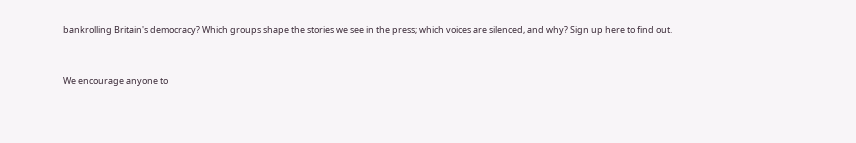bankrolling Britain's democracy? Which groups shape the stories we see in the press; which voices are silenced, and why? Sign up here to find out.


We encourage anyone to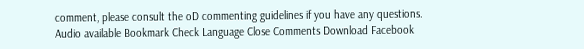comment, please consult the oD commenting guidelines if you have any questions.
Audio available Bookmark Check Language Close Comments Download Facebook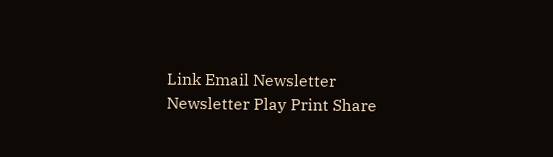Link Email Newsletter Newsletter Play Print Share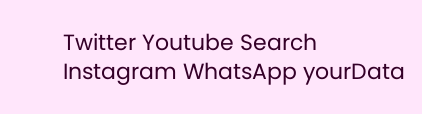Twitter Youtube Search Instagram WhatsApp yourData